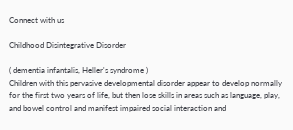Connect with us

Childhood Disintegrative Disorder

( dementia infantalis, Heller's syndrome )
Children with this pervasive developmental disorder appear to develop normally for the first two years of life, but then lose skills in areas such as language, play, and bowel control and manifest impaired social interaction and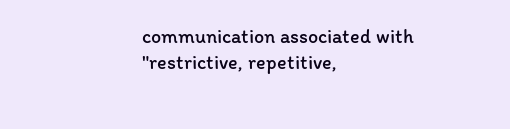communication associated with "restrictive, repetitive,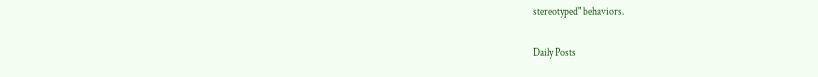stereotyped" behaviors.

Daily Posts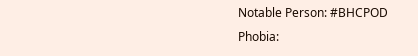Notable Person: #BHCPOD
Phobia: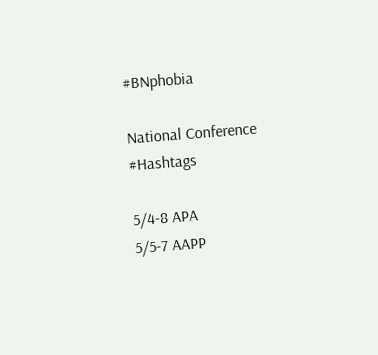#BNphobia

National Conference #Hashtags

5/4-8 APA
5/5-7 AAPP